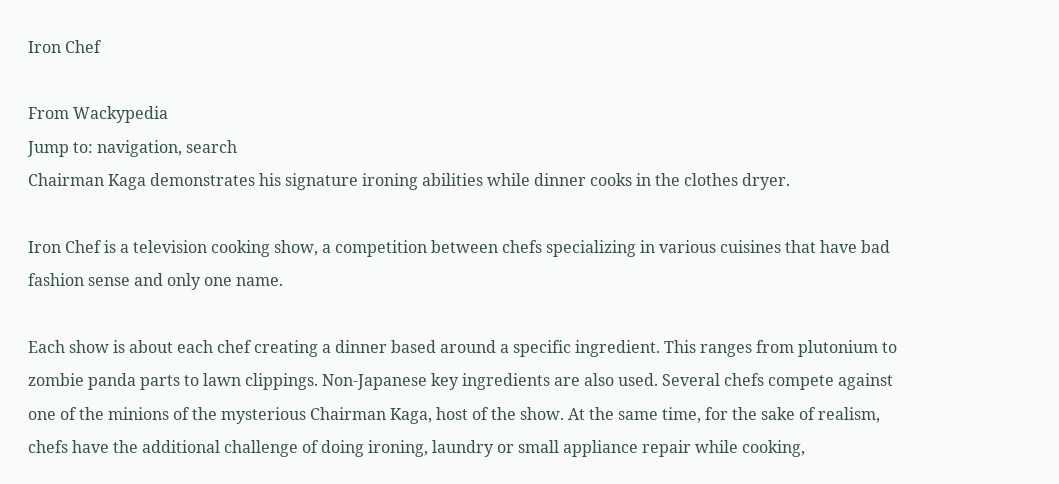Iron Chef

From Wackypedia
Jump to: navigation, search
Chairman Kaga demonstrates his signature ironing abilities while dinner cooks in the clothes dryer.

Iron Chef is a television cooking show, a competition between chefs specializing in various cuisines that have bad fashion sense and only one name.

Each show is about each chef creating a dinner based around a specific ingredient. This ranges from plutonium to zombie panda parts to lawn clippings. Non-Japanese key ingredients are also used. Several chefs compete against one of the minions of the mysterious Chairman Kaga, host of the show. At the same time, for the sake of realism, chefs have the additional challenge of doing ironing, laundry or small appliance repair while cooking,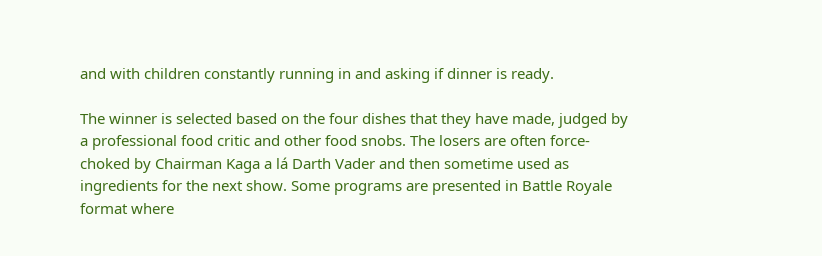and with children constantly running in and asking if dinner is ready.

The winner is selected based on the four dishes that they have made, judged by a professional food critic and other food snobs. The losers are often force-choked by Chairman Kaga a lá Darth Vader and then sometime used as ingredients for the next show. Some programs are presented in Battle Royale format where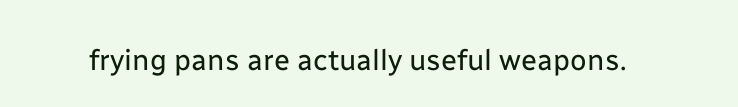frying pans are actually useful weapons.